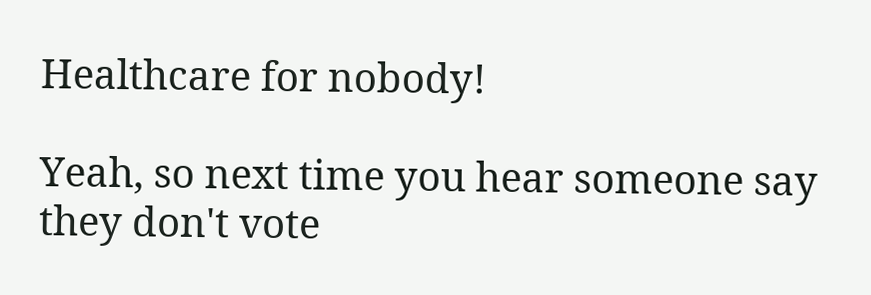Healthcare for nobody!

Yeah, so next time you hear someone say they don't vote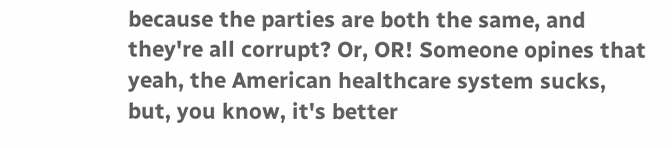because the parties are both the same, and they're all corrupt? Or, OR! Someone opines that yeah, the American healthcare system sucks, but, you know, it's better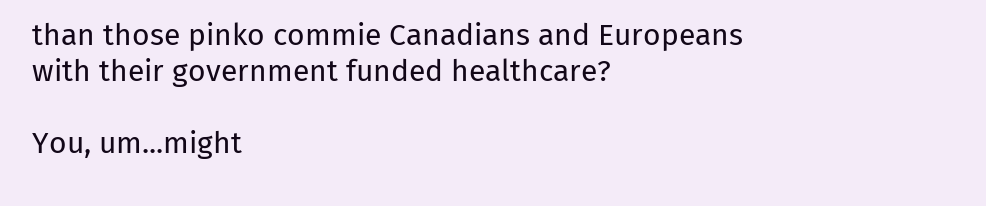than those pinko commie Canadians and Europeans with their government funded healthcare?

You, um...might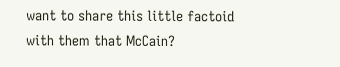want to share this little factoid with them that McCain?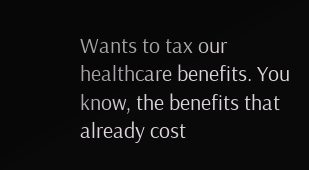Wants to tax our healthcare benefits. You know, the benefits that already cost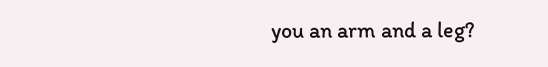you an arm and a leg?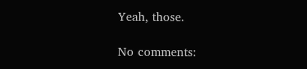Yeah, those.

No comments: